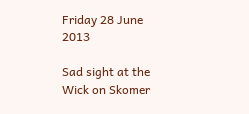Friday 28 June 2013

Sad sight at the Wick on Skomer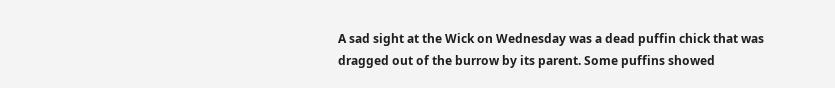A sad sight at the Wick on Wednesday was a dead puffin chick that was dragged out of the burrow by its parent. Some puffins showed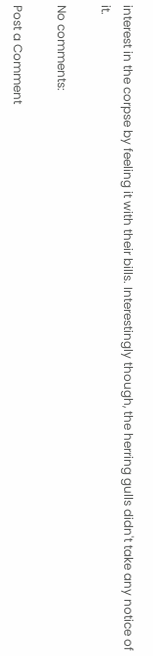interest in the corpse by feeling it with their bills. Interestingly though, the herring gulls didn't take any notice of it.

No comments:

Post a Comment